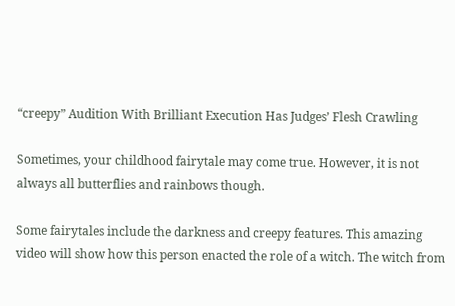“creepy” Audition With Brilliant Execution Has Judges’ Flesh Crawling

Sometimes, your childhood fairytale may come true. However, it is not always all butterflies and rainbows though.

Some fairytales include the darkness and creepy features. This amazing video will show how this person enacted the role of a witch. The witch from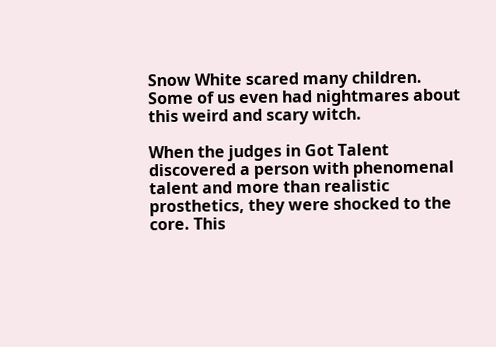Snow White scared many children. Some of us even had nightmares about this weird and scary witch.

When the judges in Got Talent discovered a person with phenomenal talent and more than realistic prosthetics, they were shocked to the core. This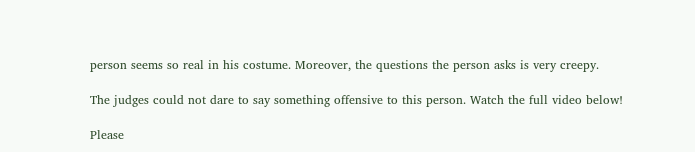person seems so real in his costume. Moreover, the questions the person asks is very creepy.

The judges could not dare to say something offensive to this person. Watch the full video below!

Please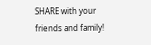SHARE with your friends and family!